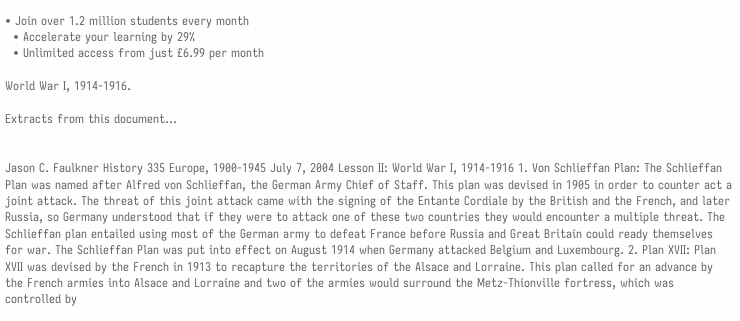• Join over 1.2 million students every month
  • Accelerate your learning by 29%
  • Unlimited access from just £6.99 per month

World War I, 1914-1916.

Extracts from this document...


Jason C. Faulkner History 335 Europe, 1900-1945 July 7, 2004 Lesson II: World War I, 1914-1916 1. Von Schlieffan Plan: The Schlieffan Plan was named after Alfred von Schlieffan, the German Army Chief of Staff. This plan was devised in 1905 in order to counter act a joint attack. The threat of this joint attack came with the signing of the Entante Cordiale by the British and the French, and later Russia, so Germany understood that if they were to attack one of these two countries they would encounter a multiple threat. The Schlieffan plan entailed using most of the German army to defeat France before Russia and Great Britain could ready themselves for war. The Schlieffan Plan was put into effect on August 1914 when Germany attacked Belgium and Luxembourg. 2. Plan XVII: Plan XVII was devised by the French in 1913 to recapture the territories of the Alsace and Lorraine. This plan called for an advance by the French armies into Alsace and Lorraine and two of the armies would surround the Metz-Thionville fortress, which was controlled by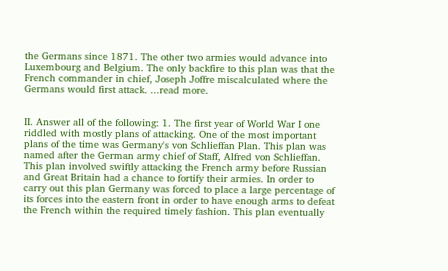the Germans since 1871. The other two armies would advance into Luxembourg and Belgium. The only backfire to this plan was that the French commander in chief, Joseph Joffre miscalculated where the Germans would first attack. ...read more.


II. Answer all of the following: 1. The first year of World War I one riddled with mostly plans of attacking. One of the most important plans of the time was Germany's von Schlieffan Plan. This plan was named after the German army chief of Staff, Alfred von Schlieffan. This plan involved swiftly attacking the French army before Russian and Great Britain had a chance to fortify their armies. In order to carry out this plan Germany was forced to place a large percentage of its forces into the eastern front in order to have enough arms to defeat the French within the required timely fashion. This plan eventually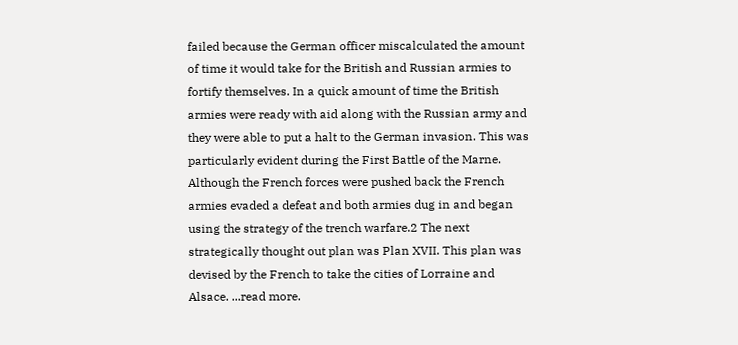failed because the German officer miscalculated the amount of time it would take for the British and Russian armies to fortify themselves. In a quick amount of time the British armies were ready with aid along with the Russian army and they were able to put a halt to the German invasion. This was particularly evident during the First Battle of the Marne. Although the French forces were pushed back the French armies evaded a defeat and both armies dug in and began using the strategy of the trench warfare.2 The next strategically thought out plan was Plan XVII. This plan was devised by the French to take the cities of Lorraine and Alsace. ...read more.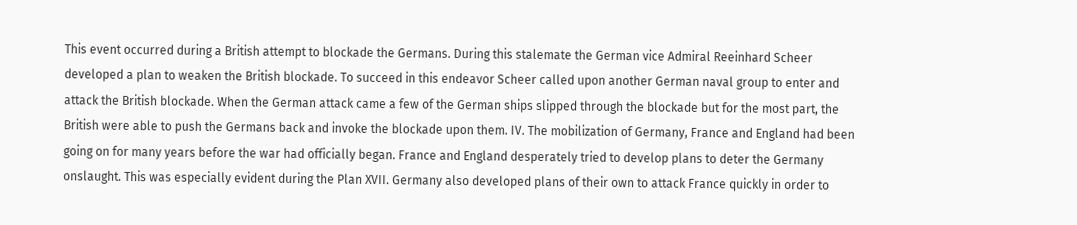This event occurred during a British attempt to blockade the Germans. During this stalemate the German vice Admiral Reeinhard Scheer developed a plan to weaken the British blockade. To succeed in this endeavor Scheer called upon another German naval group to enter and attack the British blockade. When the German attack came a few of the German ships slipped through the blockade but for the most part, the British were able to push the Germans back and invoke the blockade upon them. IV. The mobilization of Germany, France and England had been going on for many years before the war had officially began. France and England desperately tried to develop plans to deter the Germany onslaught. This was especially evident during the Plan XVII. Germany also developed plans of their own to attack France quickly in order to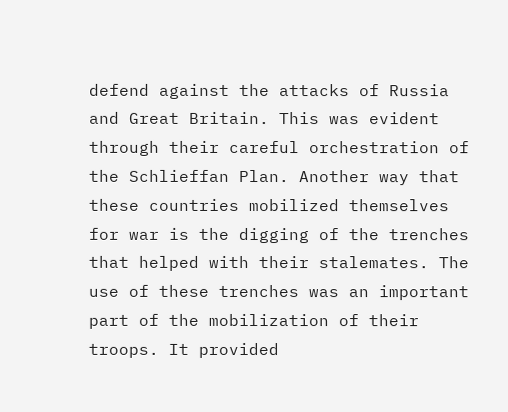defend against the attacks of Russia and Great Britain. This was evident through their careful orchestration of the Schlieffan Plan. Another way that these countries mobilized themselves for war is the digging of the trenches that helped with their stalemates. The use of these trenches was an important part of the mobilization of their troops. It provided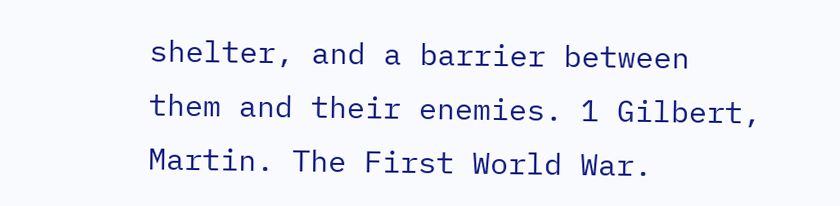shelter, and a barrier between them and their enemies. 1 Gilbert, Martin. The First World War.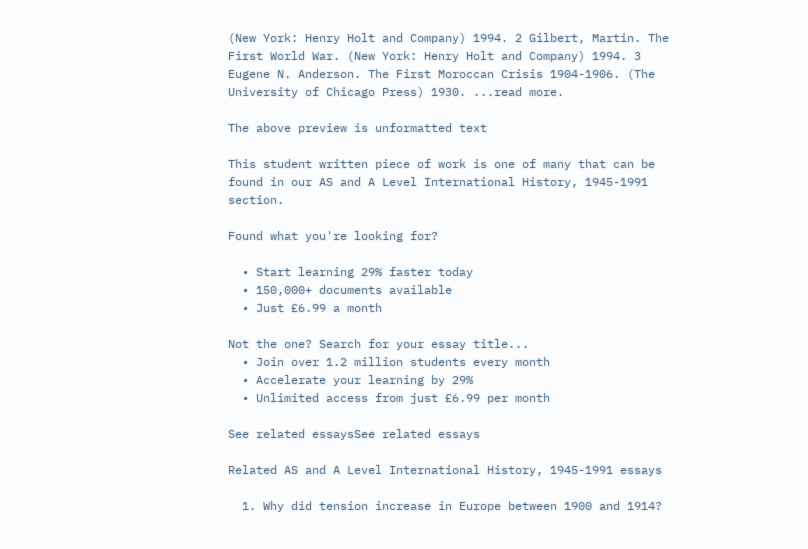(New York: Henry Holt and Company) 1994. 2 Gilbert, Martin. The First World War. (New York: Henry Holt and Company) 1994. 3 Eugene N. Anderson. The First Moroccan Crisis 1904-1906. (The University of Chicago Press) 1930. ...read more.

The above preview is unformatted text

This student written piece of work is one of many that can be found in our AS and A Level International History, 1945-1991 section.

Found what you're looking for?

  • Start learning 29% faster today
  • 150,000+ documents available
  • Just £6.99 a month

Not the one? Search for your essay title...
  • Join over 1.2 million students every month
  • Accelerate your learning by 29%
  • Unlimited access from just £6.99 per month

See related essaysSee related essays

Related AS and A Level International History, 1945-1991 essays

  1. Why did tension increase in Europe between 1900 and 1914?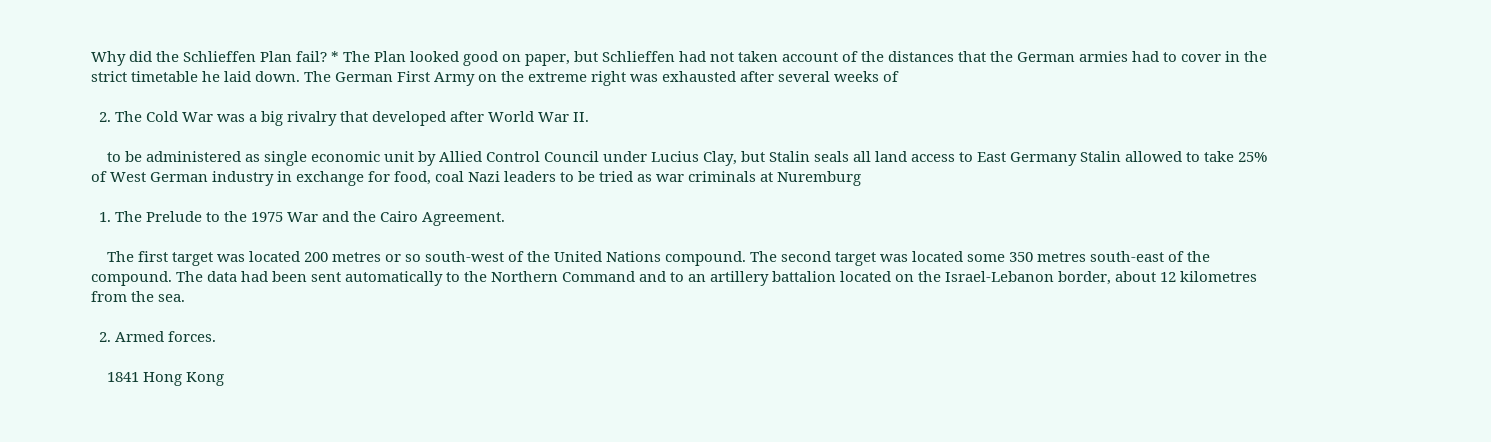Why did the Schlieffen Plan fail? * The Plan looked good on paper, but Schlieffen had not taken account of the distances that the German armies had to cover in the strict timetable he laid down. The German First Army on the extreme right was exhausted after several weeks of

  2. The Cold War was a big rivalry that developed after World War II.

    to be administered as single economic unit by Allied Control Council under Lucius Clay, but Stalin seals all land access to East Germany Stalin allowed to take 25% of West German industry in exchange for food, coal Nazi leaders to be tried as war criminals at Nuremburg

  1. The Prelude to the 1975 War and the Cairo Agreement.

    The first target was located 200 metres or so south-west of the United Nations compound. The second target was located some 350 metres south-east of the compound. The data had been sent automatically to the Northern Command and to an artillery battalion located on the Israel-Lebanon border, about 12 kilometres from the sea.

  2. Armed forces.

    1841 Hong Kong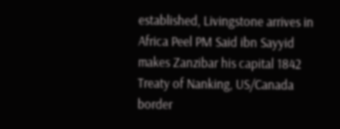established, Livingstone arrives in Africa Peel PM Said ibn Sayyid makes Zanzibar his capital 1842 Treaty of Nanking, US/Canada border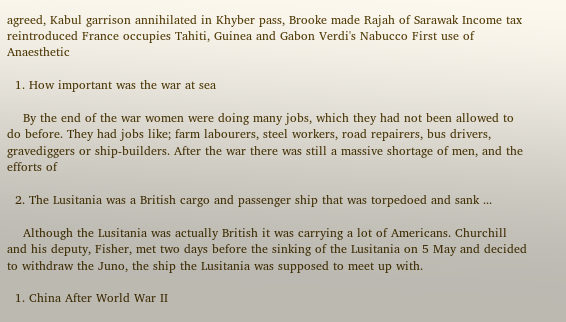agreed, Kabul garrison annihilated in Khyber pass, Brooke made Rajah of Sarawak Income tax reintroduced France occupies Tahiti, Guinea and Gabon Verdi's Nabucco First use of Anaesthetic

  1. How important was the war at sea

    By the end of the war women were doing many jobs, which they had not been allowed to do before. They had jobs like; farm labourers, steel workers, road repairers, bus drivers, gravediggers or ship-builders. After the war there was still a massive shortage of men, and the efforts of

  2. The Lusitania was a British cargo and passenger ship that was torpedoed and sank ...

    Although the Lusitania was actually British it was carrying a lot of Americans. Churchill and his deputy, Fisher, met two days before the sinking of the Lusitania on 5 May and decided to withdraw the Juno, the ship the Lusitania was supposed to meet up with.

  1. China After World War II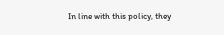In line with this policy, they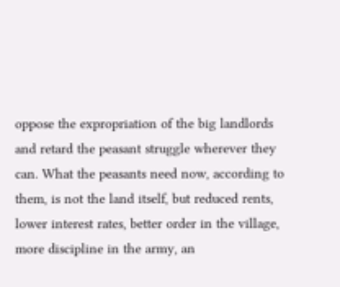oppose the expropriation of the big landlords and retard the peasant struggle wherever they can. What the peasants need now, according to them, is not the land itself, but reduced rents, lower interest rates, better order in the village, more discipline in the army, an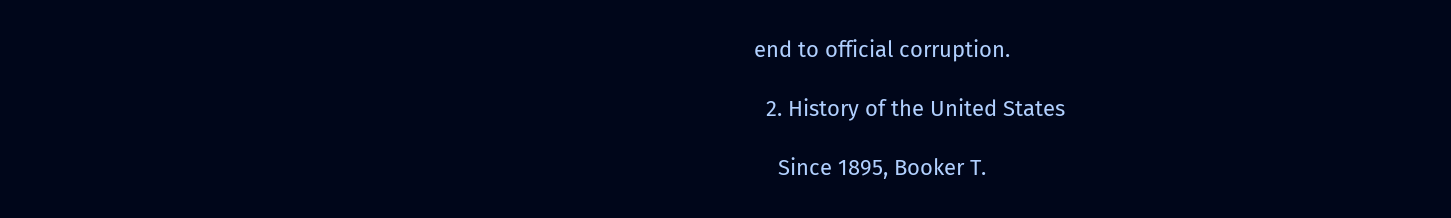end to official corruption.

  2. History of the United States

    Since 1895, Booker T.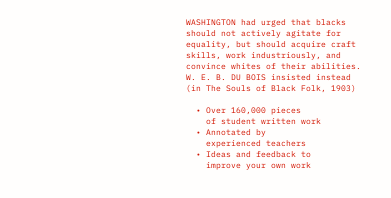WASHINGTON had urged that blacks should not actively agitate for equality, but should acquire craft skills, work industriously, and convince whites of their abilities. W. E. B. DU BOIS insisted instead (in The Souls of Black Folk, 1903)

  • Over 160,000 pieces
    of student written work
  • Annotated by
    experienced teachers
  • Ideas and feedback to
    improve your own work